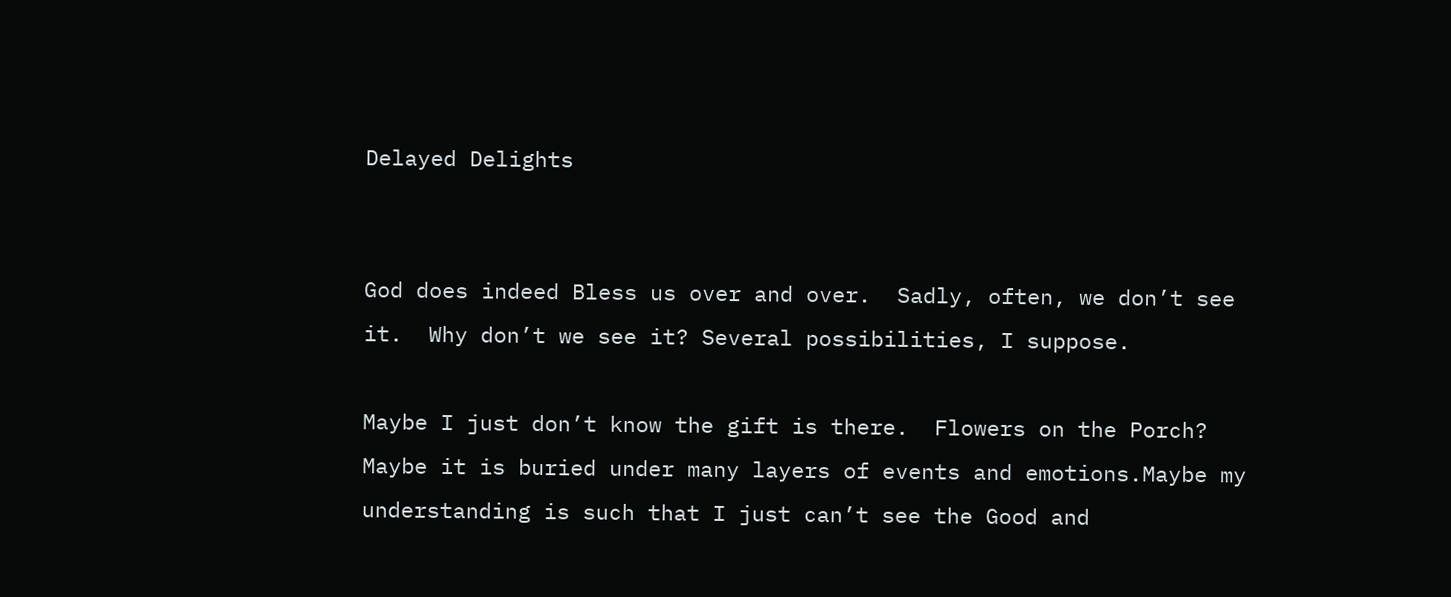Delayed Delights


God does indeed Bless us over and over.  Sadly, often, we don’t see it.  Why don’t we see it? Several possibilities, I suppose.

Maybe I just don’t know the gift is there.  Flowers on the Porch? Maybe it is buried under many layers of events and emotions.Maybe my understanding is such that I just can’t see the Good and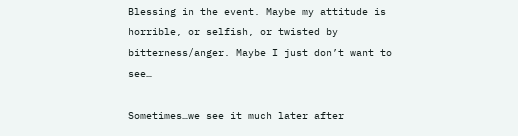Blessing in the event. Maybe my attitude is horrible, or selfish, or twisted by bitterness/anger. Maybe I just don’t want to see…

Sometimes…we see it much later after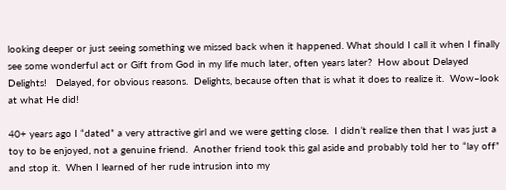looking deeper or just seeing something we missed back when it happened. What should I call it when I finally see some wonderful act or Gift from God in my life much later, often years later?  How about Delayed Delights!   Delayed, for obvious reasons.  Delights, because often that is what it does to realize it.  Wow–look at what He did!

40+ years ago I “dated” a very attractive girl and we were getting close.  I didn’t realize then that I was just a toy to be enjoyed, not a genuine friend.  Another friend took this gal aside and probably told her to “lay off” and stop it.  When I learned of her rude intrusion into my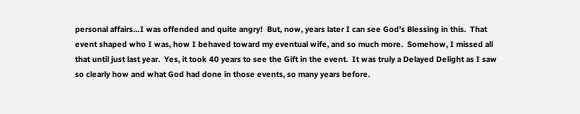personal affairs…I was offended and quite angry!  But, now, years later I can see God’s Blessing in this.  That event shaped who I was, how I behaved toward my eventual wife, and so much more.  Somehow, I missed all that until just last year.  Yes, it took 40 years to see the Gift in the event.  It was truly a Delayed Delight as I saw so clearly how and what God had done in those events, so many years before.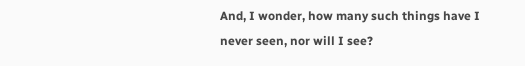And, I wonder, how many such things have I never seen, nor will I see?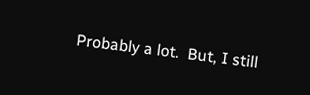Probably a lot.  But, I still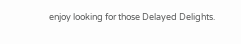enjoy looking for those Delayed Delights.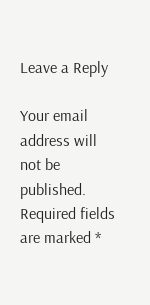Leave a Reply

Your email address will not be published. Required fields are marked *